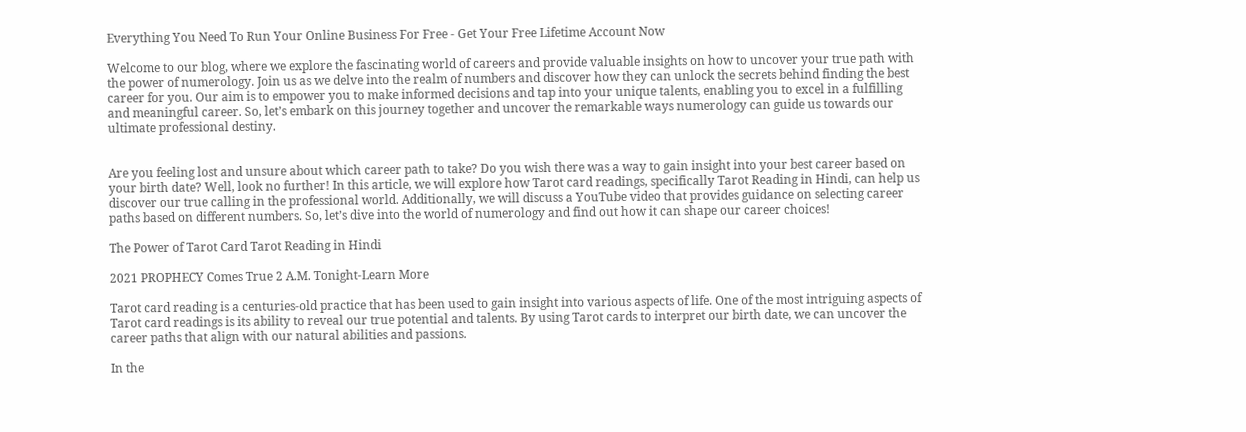Everything You Need To Run Your Online Business For Free - Get Your Free Lifetime Account Now

Welcome to our blog, where we explore the fascinating world of careers and provide valuable insights on how to uncover your true path with the power of numerology. Join us as we delve into the realm of numbers and discover how they can unlock the secrets behind finding the best career for you. Our aim is to empower you to make informed decisions and tap into your unique talents, enabling you to excel in a fulfilling and meaningful career. So, let’s embark on this journey together and uncover the remarkable ways numerology can guide us towards our ultimate professional destiny.


Are you feeling lost and unsure about which career path to take? Do you wish there was a way to gain insight into your best career based on your birth date? Well, look no further! In this article, we will explore how Tarot card readings, specifically Tarot Reading in Hindi, can help us discover our true calling in the professional world. Additionally, we will discuss a YouTube video that provides guidance on selecting career paths based on different numbers. So, let’s dive into the world of numerology and find out how it can shape our career choices!

The Power of Tarot Card Tarot Reading in Hindi

2021 PROPHECY Comes True 2 A.M. Tonight-Learn More

Tarot card reading is a centuries-old practice that has been used to gain insight into various aspects of life. One of the most intriguing aspects of Tarot card readings is its ability to reveal our true potential and talents. By using Tarot cards to interpret our birth date, we can uncover the career paths that align with our natural abilities and passions.

In the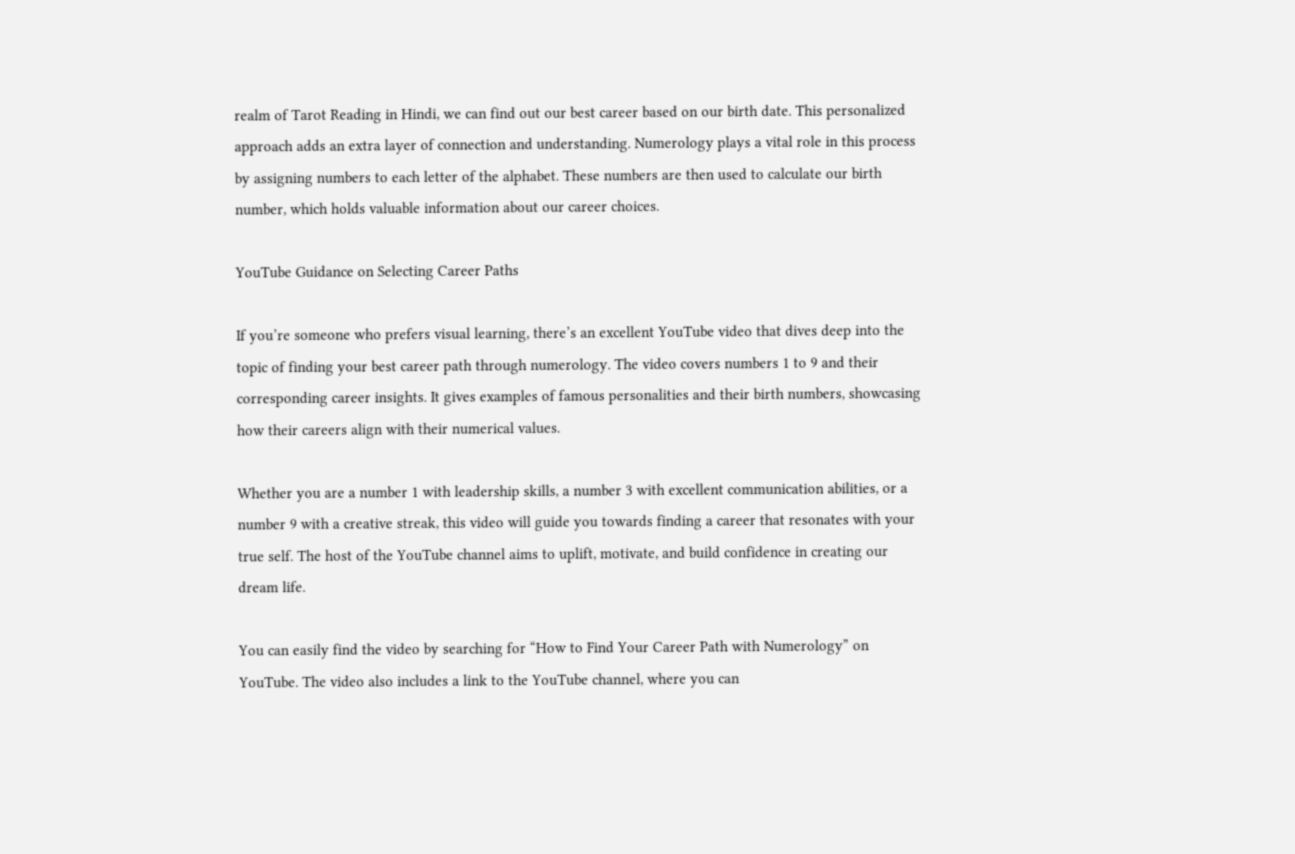realm of Tarot Reading in Hindi, we can find out our best career based on our birth date. This personalized approach adds an extra layer of connection and understanding. Numerology plays a vital role in this process by assigning numbers to each letter of the alphabet. These numbers are then used to calculate our birth number, which holds valuable information about our career choices.

YouTube Guidance on Selecting Career Paths

If you’re someone who prefers visual learning, there’s an excellent YouTube video that dives deep into the topic of finding your best career path through numerology. The video covers numbers 1 to 9 and their corresponding career insights. It gives examples of famous personalities and their birth numbers, showcasing how their careers align with their numerical values.

Whether you are a number 1 with leadership skills, a number 3 with excellent communication abilities, or a number 9 with a creative streak, this video will guide you towards finding a career that resonates with your true self. The host of the YouTube channel aims to uplift, motivate, and build confidence in creating our dream life.

You can easily find the video by searching for “How to Find Your Career Path with Numerology” on YouTube. The video also includes a link to the YouTube channel, where you can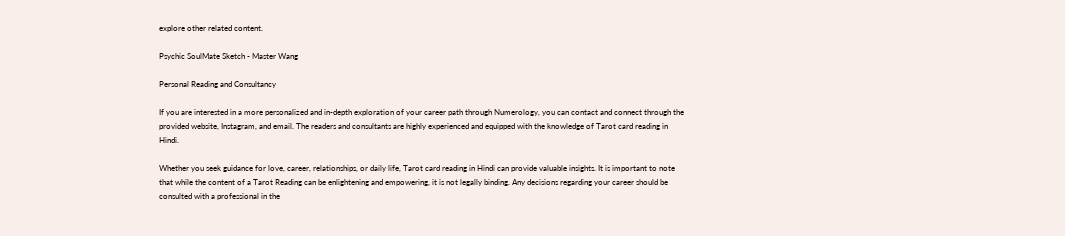explore other related content.

Psychic SoulMate Sketch - Master Wang

Personal Reading and Consultancy

If you are interested in a more personalized and in-depth exploration of your career path through Numerology, you can contact and connect through the provided website, Instagram, and email. The readers and consultants are highly experienced and equipped with the knowledge of Tarot card reading in Hindi.

Whether you seek guidance for love, career, relationships, or daily life, Tarot card reading in Hindi can provide valuable insights. It is important to note that while the content of a Tarot Reading can be enlightening and empowering, it is not legally binding. Any decisions regarding your career should be consulted with a professional in the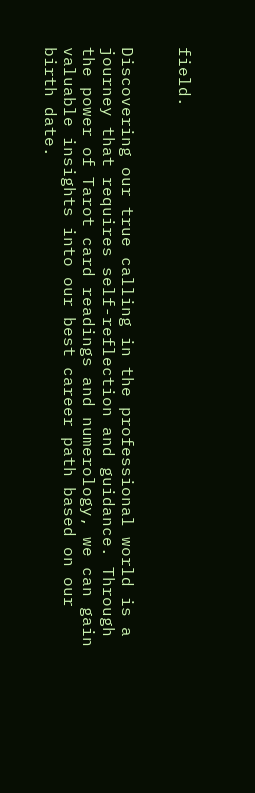field.


Discovering our true calling in the professional world is a journey that requires self-reflection and guidance. Through the power of Tarot card readings and numerology, we can gain valuable insights into our best career path based on our birth date.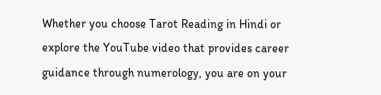Whether you choose Tarot Reading in Hindi or explore the YouTube video that provides career guidance through numerology, you are on your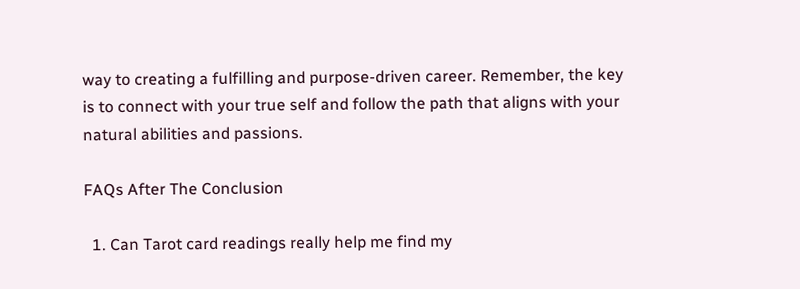way to creating a fulfilling and purpose-driven career. Remember, the key is to connect with your true self and follow the path that aligns with your natural abilities and passions.

FAQs After The Conclusion

  1. Can Tarot card readings really help me find my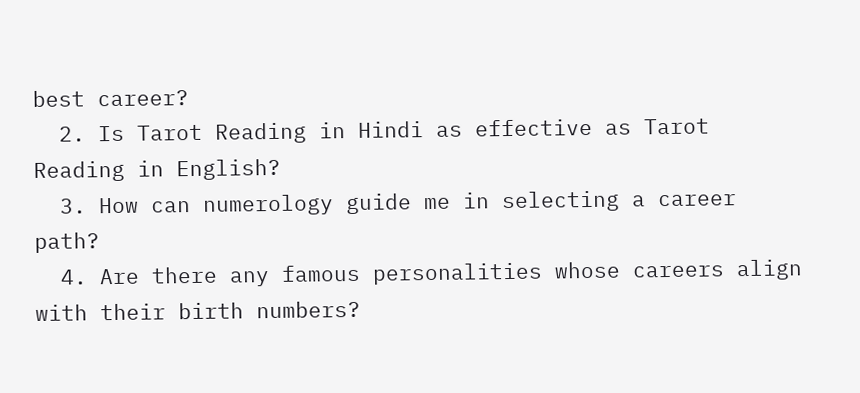best career?
  2. Is Tarot Reading in Hindi as effective as Tarot Reading in English?
  3. How can numerology guide me in selecting a career path?
  4. Are there any famous personalities whose careers align with their birth numbers?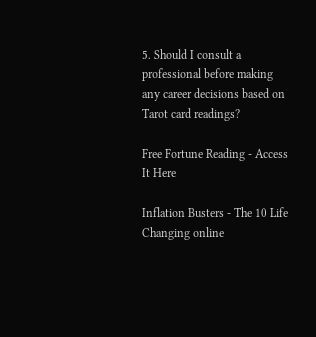5. Should I consult a professional before making any career decisions based on Tarot card readings?

Free Fortune Reading - Access It Here

Inflation Busters - The 10 Life Changing online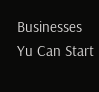Businesses Yu Can Start